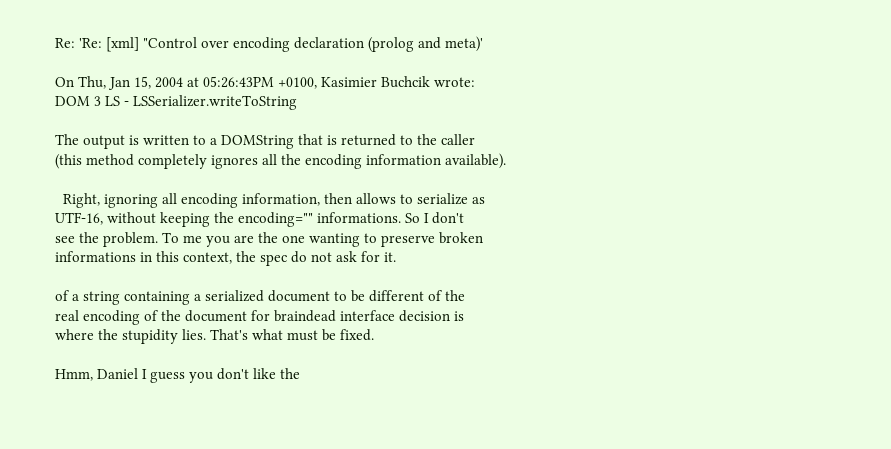Re: 'Re: [xml] "Control over encoding declaration (prolog and meta)'

On Thu, Jan 15, 2004 at 05:26:43PM +0100, Kasimier Buchcik wrote:
DOM 3 LS - LSSerializer.writeToString

The output is written to a DOMString that is returned to the caller
(this method completely ignores all the encoding information available).

  Right, ignoring all encoding information, then allows to serialize as
UTF-16, without keeping the encoding="" informations. So I don't
see the problem. To me you are the one wanting to preserve broken
informations in this context, the spec do not ask for it.

of a string containing a serialized document to be different of the
real encoding of the document for braindead interface decision is
where the stupidity lies. That's what must be fixed.

Hmm, Daniel I guess you don't like the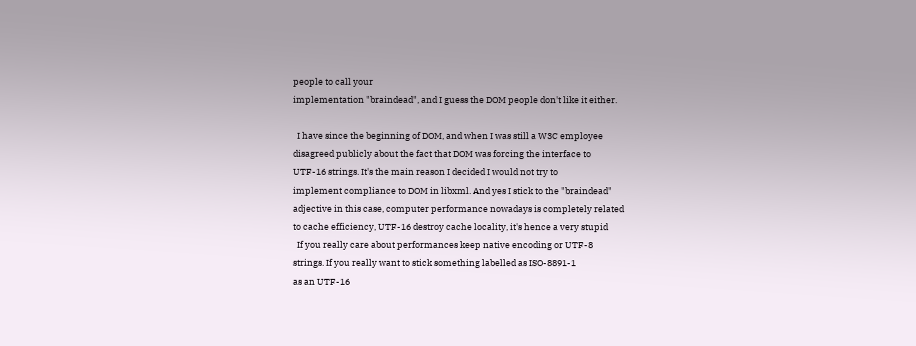people to call your
implementation "braindead", and I guess the DOM people don't like it either.

  I have since the beginning of DOM, and when I was still a W3C employee
disagreed publicly about the fact that DOM was forcing the interface to
UTF-16 strings. It's the main reason I decided I would not try to
implement compliance to DOM in libxml. And yes I stick to the "braindead"
adjective in this case, computer performance nowadays is completely related
to cache efficiency, UTF-16 destroy cache locality, it's hence a very stupid
  If you really care about performances keep native encoding or UTF-8
strings. If you really want to stick something labelled as ISO-8891-1
as an UTF-16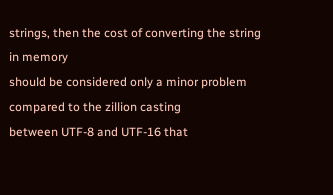strings, then the cost of converting the string in memory
should be considered only a minor problem compared to the zillion casting
between UTF-8 and UTF-16 that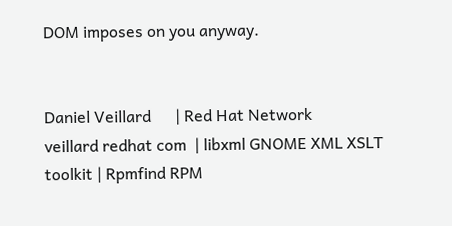DOM imposes on you anyway.


Daniel Veillard      | Red Hat Network
veillard redhat com  | libxml GNOME XML XSLT toolkit | Rpmfind RPM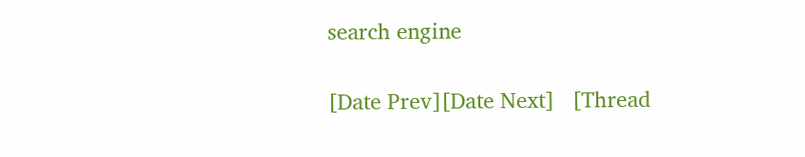search engine

[Date Prev][Date Next]   [Thread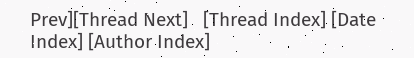Prev][Thread Next]   [Thread Index] [Date Index] [Author Index]